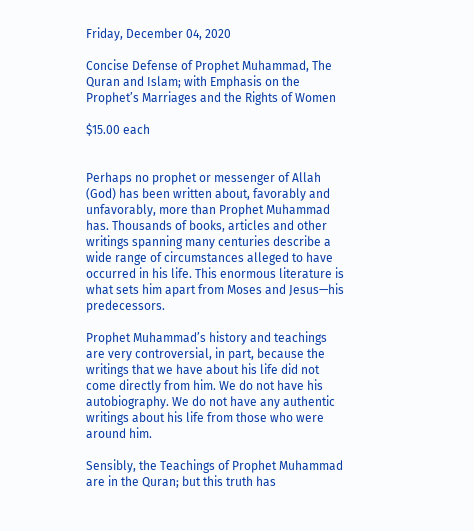Friday, December 04, 2020

Concise Defense of Prophet Muhammad, The Quran and Islam; with Emphasis on the Prophet’s Marriages and the Rights of Women

$15.00 each


Perhaps no prophet or messenger of Allah (God) has been written about, favorably and unfavorably, more than Prophet Muhammad has. Thousands of books, articles and other writings spanning many centuries describe a wide range of circumstances alleged to have occurred in his life. This enormous literature is what sets him apart from Moses and Jesus—his predecessors.

Prophet Muhammad’s history and teachings are very controversial, in part, because the writings that we have about his life did not come directly from him. We do not have his autobiography. We do not have any authentic writings about his life from those who were around him.

Sensibly, the Teachings of Prophet Muhammad are in the Quran; but this truth has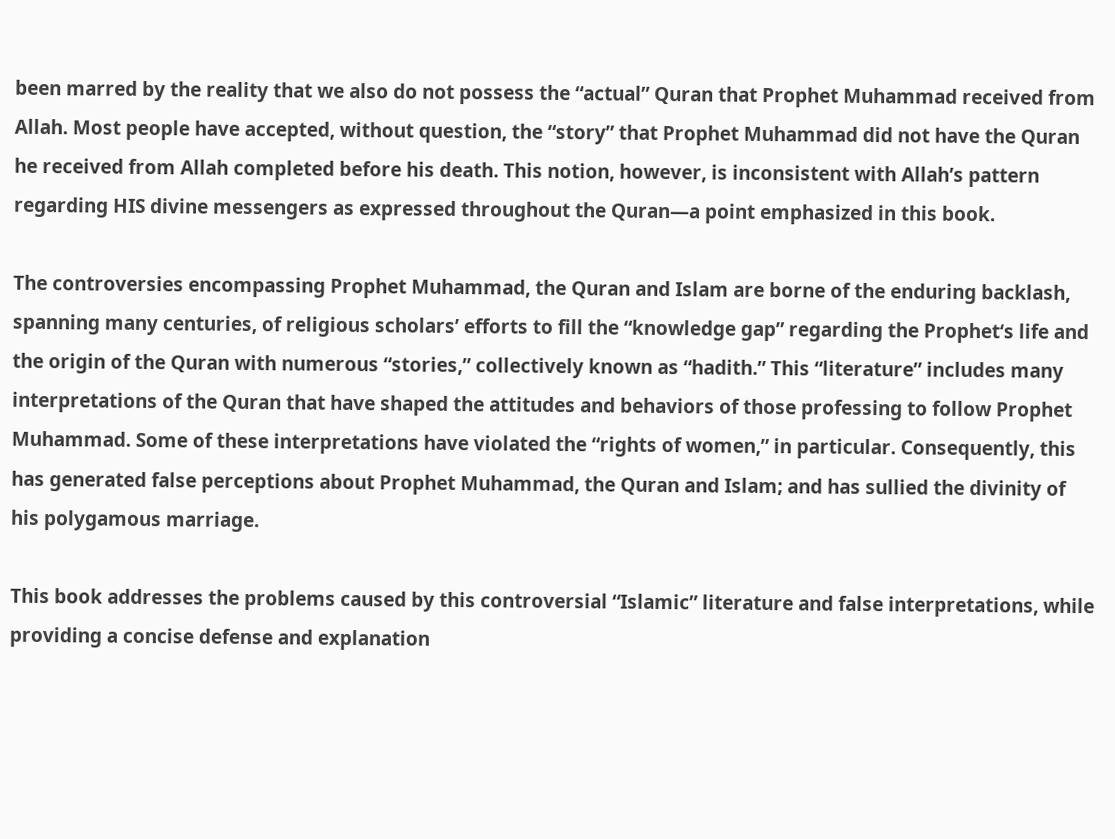been marred by the reality that we also do not possess the “actual” Quran that Prophet Muhammad received from Allah. Most people have accepted, without question, the “story” that Prophet Muhammad did not have the Quran he received from Allah completed before his death. This notion, however, is inconsistent with Allah’s pattern regarding HIS divine messengers as expressed throughout the Quran—a point emphasized in this book.

The controversies encompassing Prophet Muhammad, the Quran and Islam are borne of the enduring backlash, spanning many centuries, of religious scholars’ efforts to fill the “knowledge gap” regarding the Prophet‘s life and the origin of the Quran with numerous “stories,” collectively known as “hadith.” This “literature” includes many interpretations of the Quran that have shaped the attitudes and behaviors of those professing to follow Prophet Muhammad. Some of these interpretations have violated the “rights of women,” in particular. Consequently, this has generated false perceptions about Prophet Muhammad, the Quran and Islam; and has sullied the divinity of his polygamous marriage.

This book addresses the problems caused by this controversial “Islamic” literature and false interpretations, while providing a concise defense and explanation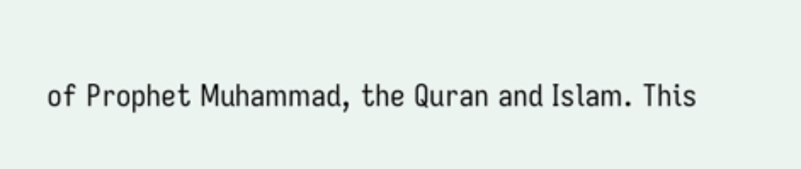of Prophet Muhammad, the Quran and Islam. This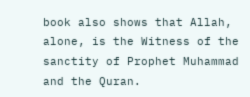book also shows that Allah, alone, is the Witness of the sanctity of Prophet Muhammad and the Quran.